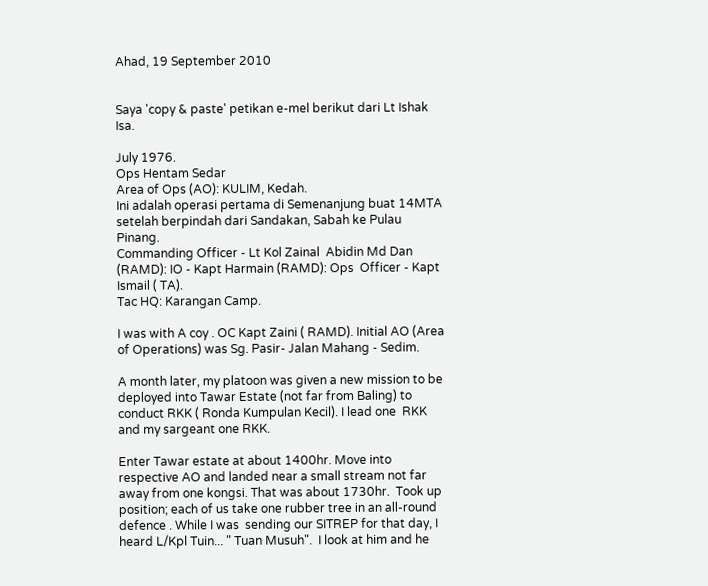Ahad, 19 September 2010


Saya 'copy & paste' petikan e-mel berikut dari Lt Ishak Isa.

July 1976.
Ops Hentam Sedar
Area of Ops (AO): KULIM, Kedah.
Ini adalah operasi pertama di Semenanjung buat 14MTA setelah berpindah dari Sandakan, Sabah ke Pulau Pinang.
Commanding Officer - Lt Kol Zainal  Abidin Md Dan (RAMD): IO - Kapt Harmain (RAMD): Ops  Officer - Kapt Ismail ( TA).
Tac HQ: Karangan Camp.

I was with A coy . OC Kapt Zaini ( RAMD). Initial AO (Area of Operations) was Sg. Pasir- Jalan Mahang - Sedim.

A month later, my platoon was given a new mission to be deployed into Tawar Estate (not far from Baling) to conduct RKK ( Ronda Kumpulan Kecil). I lead one  RKK and my sargeant one RKK.

Enter Tawar estate at about 1400hr. Move into respective AO and landed near a small stream not far away from one kongsi. That was about 1730hr.  Took up position; each of us take one rubber tree in an all-round defence . While I was  sending our SITREP for that day, I heard L/Kpl Tuin... " Tuan Musuh".  I look at him and he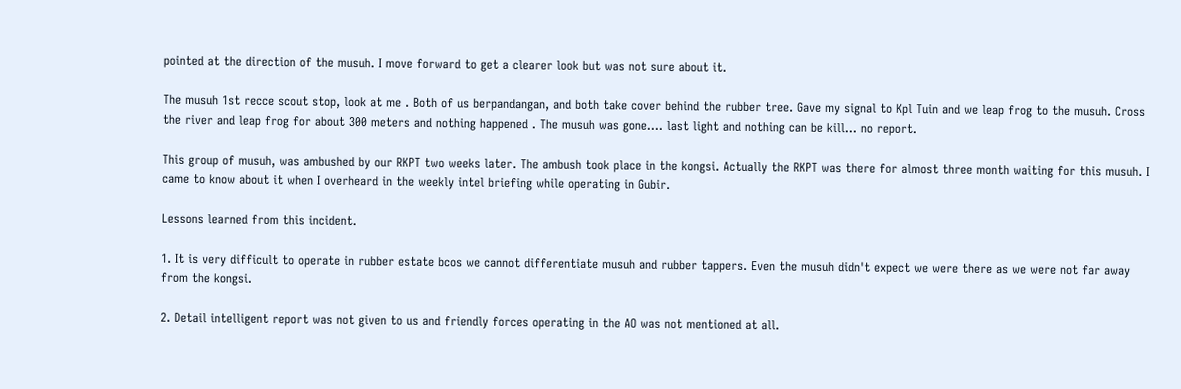pointed at the direction of the musuh. I move forward to get a clearer look but was not sure about it.

The musuh 1st recce scout stop, look at me . Both of us berpandangan, and both take cover behind the rubber tree. Gave my signal to Kpl Tuin and we leap frog to the musuh. Cross the river and leap frog for about 300 meters and nothing happened . The musuh was gone.... last light and nothing can be kill... no report.

This group of musuh, was ambushed by our RKPT two weeks later. The ambush took place in the kongsi. Actually the RKPT was there for almost three month waiting for this musuh. I came to know about it when I overheard in the weekly intel briefing while operating in Gubir.

Lessons learned from this incident.

1. It is very difficult to operate in rubber estate bcos we cannot differentiate musuh and rubber tappers. Even the musuh didn't expect we were there as we were not far away from the kongsi.

2. Detail intelligent report was not given to us and friendly forces operating in the AO was not mentioned at all.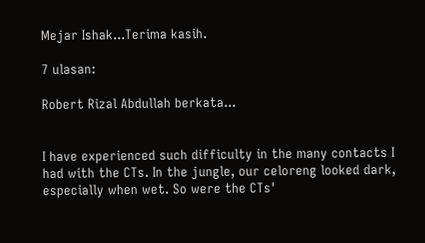Mejar Ishak...Terima kasih.

7 ulasan:

Robert Rizal Abdullah berkata...


I have experienced such difficulty in the many contacts I had with the CTs. In the jungle, our celoreng looked dark, especially when wet. So were the CTs'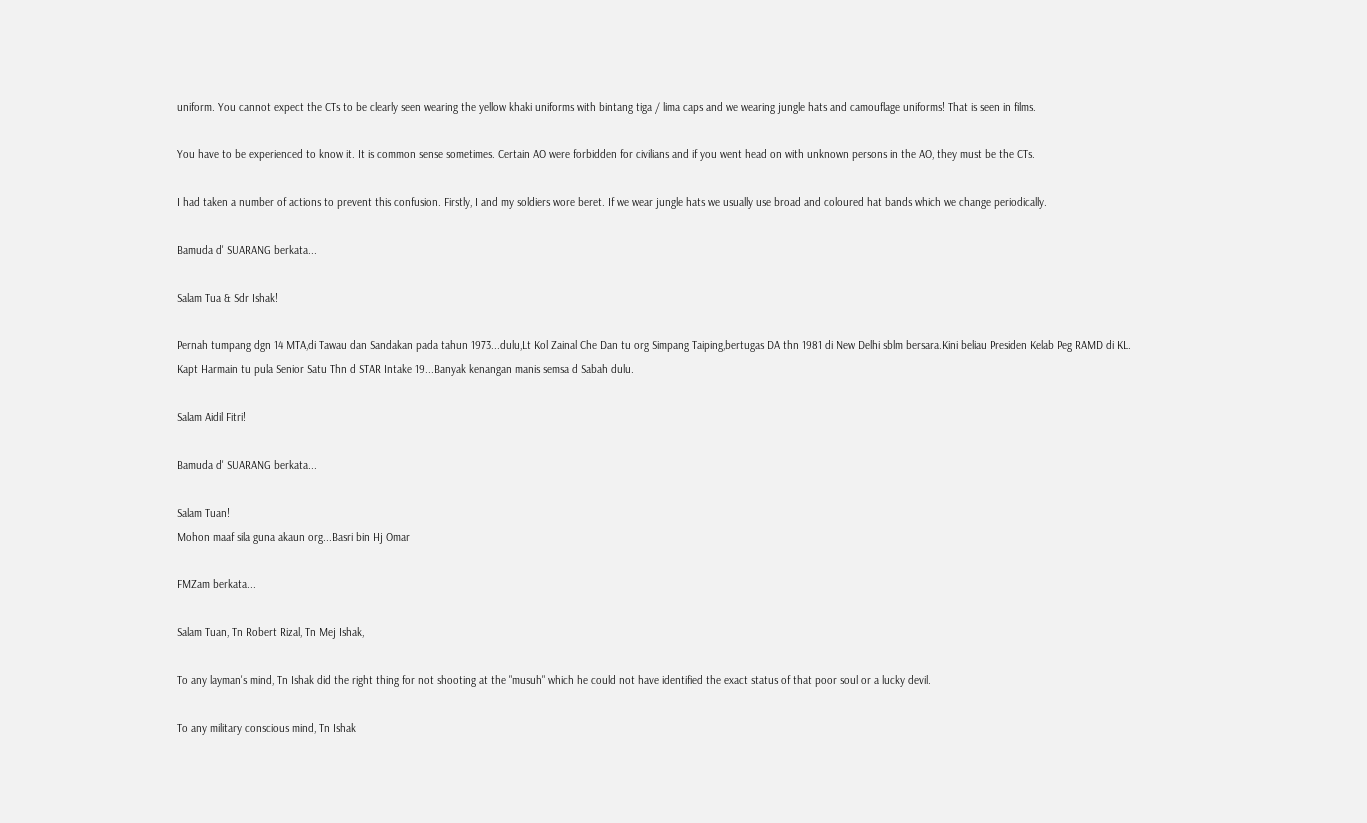uniform. You cannot expect the CTs to be clearly seen wearing the yellow khaki uniforms with bintang tiga / lima caps and we wearing jungle hats and camouflage uniforms! That is seen in films.

You have to be experienced to know it. It is common sense sometimes. Certain AO were forbidden for civilians and if you went head on with unknown persons in the AO, they must be the CTs.

I had taken a number of actions to prevent this confusion. Firstly, I and my soldiers wore beret. If we wear jungle hats we usually use broad and coloured hat bands which we change periodically.

Bamuda d' SUARANG berkata...

Salam Tua & Sdr Ishak!

Pernah tumpang dgn 14 MTA,di Tawau dan Sandakan pada tahun 1973...dulu,Lt Kol Zainal Che Dan tu org Simpang Taiping,bertugas DA thn 1981 di New Delhi sblm bersara.Kini beliau Presiden Kelab Peg RAMD di KL.
Kapt Harmain tu pula Senior Satu Thn d STAR Intake 19...Banyak kenangan manis semsa d Sabah dulu.

Salam Aidil Fitri!

Bamuda d' SUARANG berkata...

Salam Tuan!
Mohon maaf sila guna akaun org...Basri bin Hj Omar

FMZam berkata...

Salam Tuan, Tn Robert Rizal, Tn Mej Ishak,

To any layman's mind, Tn Ishak did the right thing for not shooting at the "musuh" which he could not have identified the exact status of that poor soul or a lucky devil.

To any military conscious mind, Tn Ishak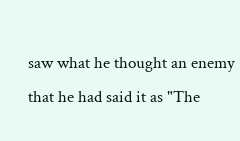saw what he thought an enemy that he had said it as "The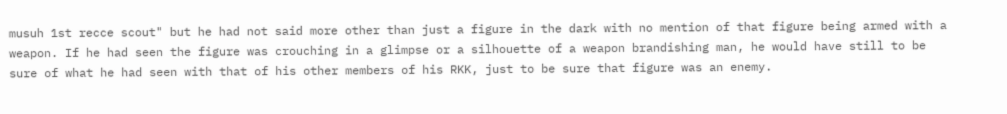musuh 1st recce scout" but he had not said more other than just a figure in the dark with no mention of that figure being armed with a weapon. If he had seen the figure was crouching in a glimpse or a silhouette of a weapon brandishing man, he would have still to be sure of what he had seen with that of his other members of his RKK, just to be sure that figure was an enemy.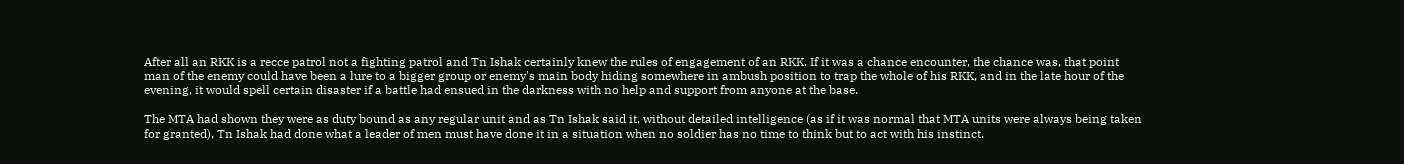After all an RKK is a recce patrol not a fighting patrol and Tn Ishak certainly knew the rules of engagement of an RKK. If it was a chance encounter, the chance was, that point man of the enemy could have been a lure to a bigger group or enemy's main body hiding somewhere in ambush position to trap the whole of his RKK, and in the late hour of the evening, it would spell certain disaster if a battle had ensued in the darkness with no help and support from anyone at the base.

The MTA had shown they were as duty bound as any regular unit and as Tn Ishak said it, without detailed intelligence (as if it was normal that MTA units were always being taken for granted), Tn Ishak had done what a leader of men must have done it in a situation when no soldier has no time to think but to act with his instinct.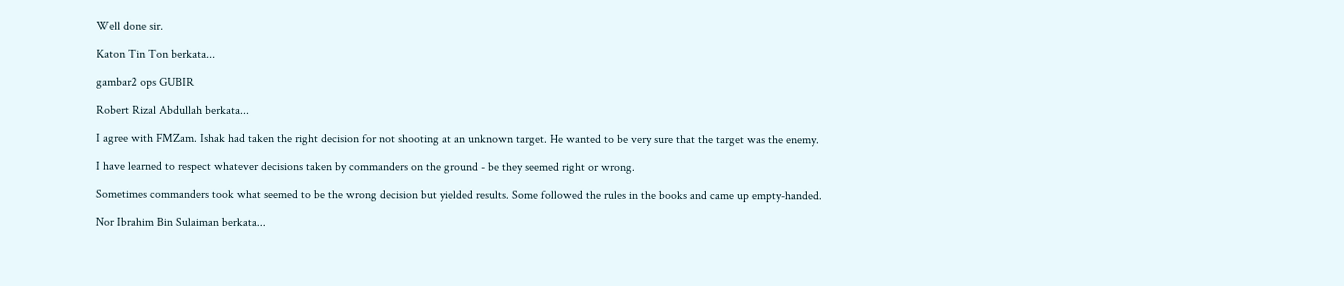Well done sir.

Katon Tin Ton berkata...

gambar2 ops GUBIR

Robert Rizal Abdullah berkata...

I agree with FMZam. Ishak had taken the right decision for not shooting at an unknown target. He wanted to be very sure that the target was the enemy.

I have learned to respect whatever decisions taken by commanders on the ground - be they seemed right or wrong.

Sometimes commanders took what seemed to be the wrong decision but yielded results. Some followed the rules in the books and came up empty-handed.

Nor Ibrahim Bin Sulaiman berkata...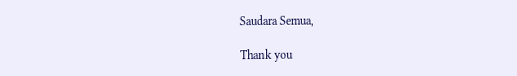Saudara Semua,

Thank you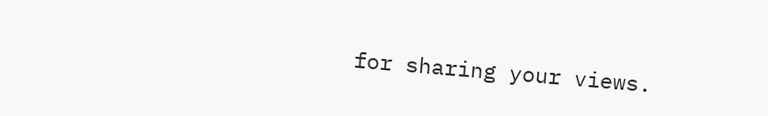for sharing your views.